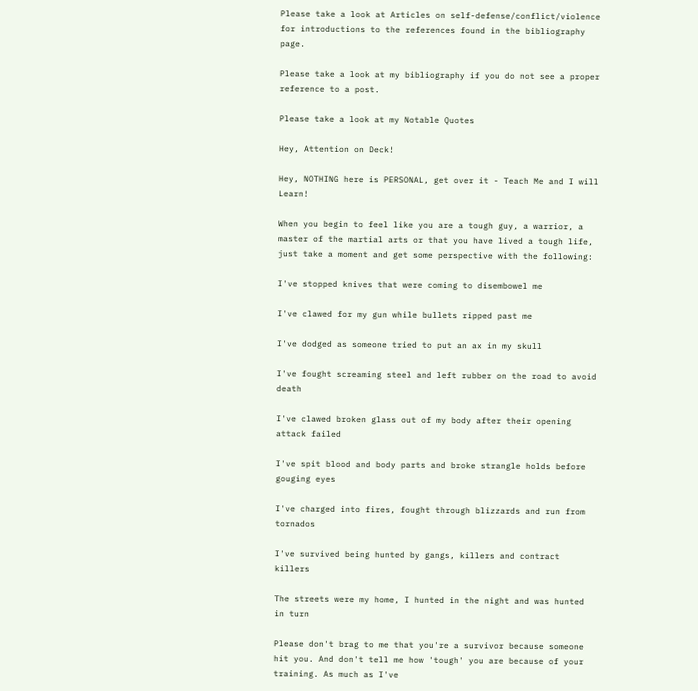Please take a look at Articles on self-defense/conflict/violence for introductions to the references found in the bibliography page.

Please take a look at my bibliography if you do not see a proper reference to a post.

Please take a look at my Notable Quotes

Hey, Attention on Deck!

Hey, NOTHING here is PERSONAL, get over it - Teach Me and I will Learn!

When you begin to feel like you are a tough guy, a warrior, a master of the martial arts or that you have lived a tough life, just take a moment and get some perspective with the following:

I've stopped knives that were coming to disembowel me

I've clawed for my gun while bullets ripped past me

I've dodged as someone tried to put an ax in my skull

I've fought screaming steel and left rubber on the road to avoid death

I've clawed broken glass out of my body after their opening attack failed

I've spit blood and body parts and broke strangle holds before gouging eyes

I've charged into fires, fought through blizzards and run from tornados

I've survived being hunted by gangs, killers and contract killers

The streets were my home, I hunted in the night and was hunted in turn

Please don't brag to me that you're a survivor because someone hit you. And don't tell me how 'tough' you are because of your training. As much as I've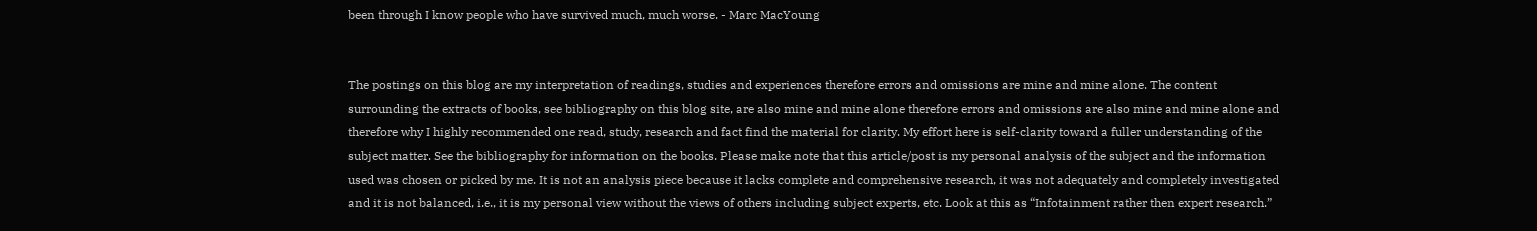been through I know people who have survived much, much worse. - Marc MacYoung


The postings on this blog are my interpretation of readings, studies and experiences therefore errors and omissions are mine and mine alone. The content surrounding the extracts of books, see bibliography on this blog site, are also mine and mine alone therefore errors and omissions are also mine and mine alone and therefore why I highly recommended one read, study, research and fact find the material for clarity. My effort here is self-clarity toward a fuller understanding of the subject matter. See the bibliography for information on the books. Please make note that this article/post is my personal analysis of the subject and the information used was chosen or picked by me. It is not an analysis piece because it lacks complete and comprehensive research, it was not adequately and completely investigated and it is not balanced, i.e., it is my personal view without the views of others including subject experts, etc. Look at this as “Infotainment rather then expert research.”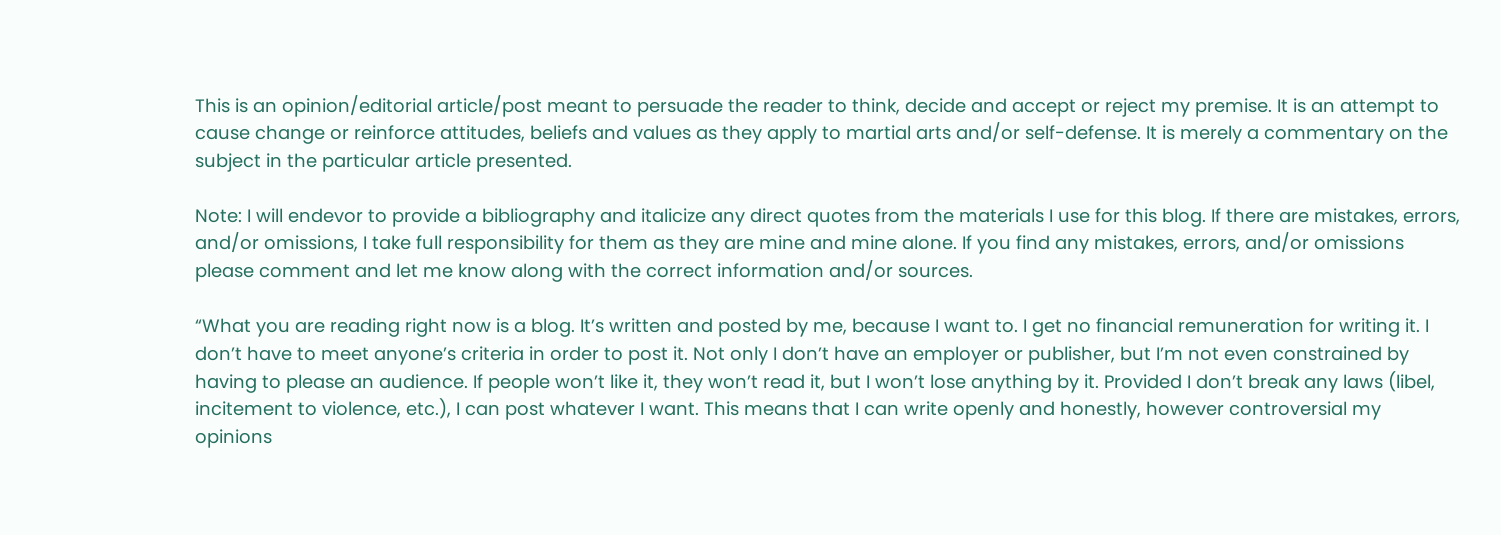This is an opinion/editorial article/post meant to persuade the reader to think, decide and accept or reject my premise. It is an attempt to cause change or reinforce attitudes, beliefs and values as they apply to martial arts and/or self-defense. It is merely a commentary on the subject in the particular article presented.

Note: I will endevor to provide a bibliography and italicize any direct quotes from the materials I use for this blog. If there are mistakes, errors, and/or omissions, I take full responsibility for them as they are mine and mine alone. If you find any mistakes, errors, and/or omissions please comment and let me know along with the correct information and/or sources.

“What you are reading right now is a blog. It’s written and posted by me, because I want to. I get no financial remuneration for writing it. I don’t have to meet anyone’s criteria in order to post it. Not only I don’t have an employer or publisher, but I’m not even constrained by having to please an audience. If people won’t like it, they won’t read it, but I won’t lose anything by it. Provided I don’t break any laws (libel, incitement to violence, etc.), I can post whatever I want. This means that I can write openly and honestly, however controversial my opinions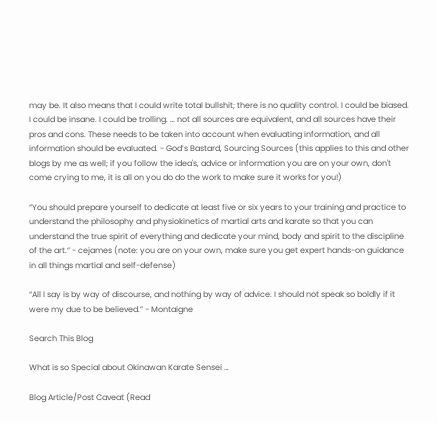may be. It also means that I could write total bullshit; there is no quality control. I could be biased. I could be insane. I could be trolling. … not all sources are equivalent, and all sources have their pros and cons. These needs to be taken into account when evaluating information, and all information should be evaluated. - God’s Bastard, Sourcing Sources (this applies to this and other blogs by me as well; if you follow the idea's, advice or information you are on your own, don't come crying to me, it is all on you do do the work to make sure it works for you!)

“You should prepare yourself to dedicate at least five or six years to your training and practice to understand the philosophy and physiokinetics of martial arts and karate so that you can understand the true spirit of everything and dedicate your mind, body and spirit to the discipline of the art.” - cejames (note: you are on your own, make sure you get expert hands-on guidance in all things martial and self-defense)

“All I say is by way of discourse, and nothing by way of advice. I should not speak so boldly if it were my due to be believed.” - Montaigne

Search This Blog

What is so Special about Okinawan Karate Sensei …

Blog Article/Post Caveat (Read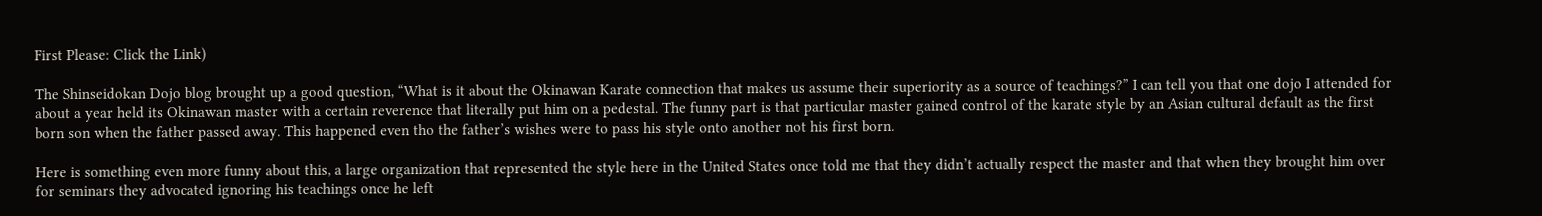First Please: Click the Link)

The Shinseidokan Dojo blog brought up a good question, “What is it about the Okinawan Karate connection that makes us assume their superiority as a source of teachings?” I can tell you that one dojo I attended for about a year held its Okinawan master with a certain reverence that literally put him on a pedestal. The funny part is that particular master gained control of the karate style by an Asian cultural default as the first born son when the father passed away. This happened even tho the father’s wishes were to pass his style onto another not his first born.

Here is something even more funny about this, a large organization that represented the style here in the United States once told me that they didn’t actually respect the master and that when they brought him over for seminars they advocated ignoring his teachings once he left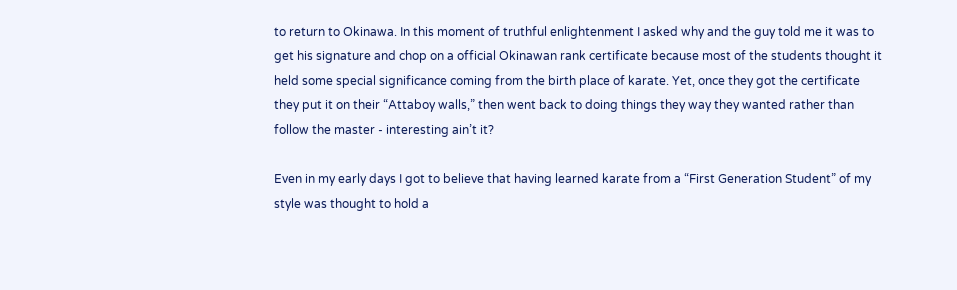to return to Okinawa. In this moment of truthful enlightenment I asked why and the guy told me it was to get his signature and chop on a official Okinawan rank certificate because most of the students thought it held some special significance coming from the birth place of karate. Yet, once they got the certificate they put it on their “Attaboy walls,” then went back to doing things they way they wanted rather than follow the master - interesting ain’t it?

Even in my early days I got to believe that having learned karate from a “First Generation Student” of my style was thought to hold a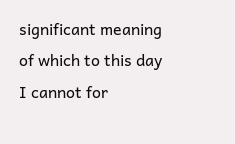significant meaning of which to this day I cannot for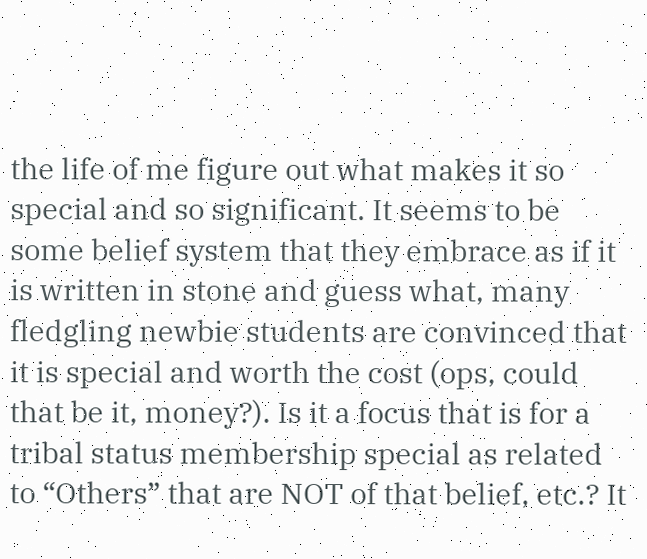the life of me figure out what makes it so special and so significant. It seems to be some belief system that they embrace as if it is written in stone and guess what, many fledgling newbie students are convinced that it is special and worth the cost (ops, could that be it, money?). Is it a focus that is for a tribal status membership special as related to “Others” that are NOT of that belief, etc.? It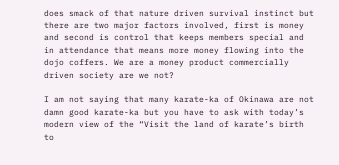does smack of that nature driven survival instinct but there are two major factors involved, first is money and second is control that keeps members special and in attendance that means more money flowing into the dojo coffers. We are a money product commercially driven society are we not?

I am not saying that many karate-ka of Okinawa are not damn good karate-ka but you have to ask with today’s modern view of the “Visit the land of karate’s birth to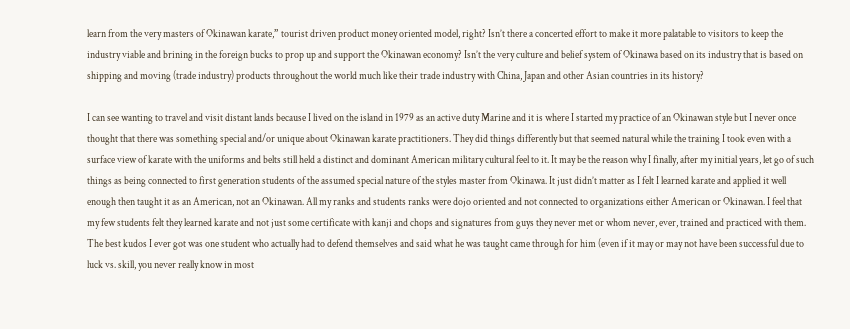learn from the very masters of Okinawan karate,” tourist driven product money oriented model, right? Isn’t there a concerted effort to make it more palatable to visitors to keep the industry viable and brining in the foreign bucks to prop up and support the Okinawan economy? Isn’t the very culture and belief system of Okinawa based on its industry that is based on shipping and moving (trade industry) products throughout the world much like their trade industry with China, Japan and other Asian countries in its history?

I can see wanting to travel and visit distant lands because I lived on the island in 1979 as an active duty Marine and it is where I started my practice of an Okinawan style but I never once thought that there was something special and/or unique about Okinawan karate practitioners. They did things differently but that seemed natural while the training I took even with a surface view of karate with the uniforms and belts still held a distinct and dominant American military cultural feel to it. It may be the reason why I finally, after my initial years, let go of such things as being connected to first generation students of the assumed special nature of the styles master from Okinawa. It just didn’t matter as I felt I learned karate and applied it well enough then taught it as an American, not an Okinawan. All my ranks and students ranks were dojo oriented and not connected to organizations either American or Okinawan. I feel that my few students felt they learned karate and not just some certificate with kanji and chops and signatures from guys they never met or whom never, ever, trained and practiced with them. The best kudos I ever got was one student who actually had to defend themselves and said what he was taught came through for him (even if it may or may not have been successful due to luck vs. skill, you never really know in most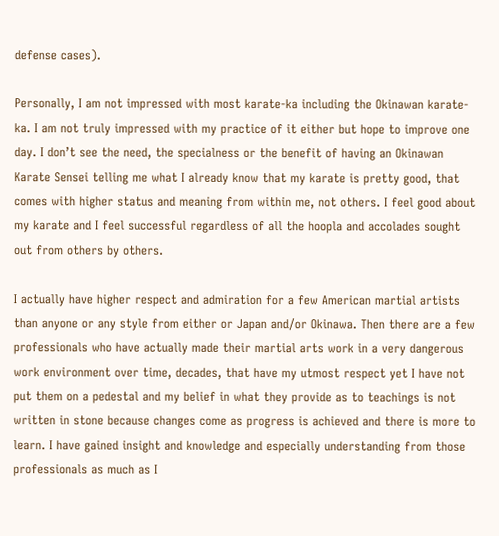defense cases).

Personally, I am not impressed with most karate-ka including the Okinawan karate-ka. I am not truly impressed with my practice of it either but hope to improve one day. I don’t see the need, the specialness or the benefit of having an Okinawan Karate Sensei telling me what I already know that my karate is pretty good, that comes with higher status and meaning from within me, not others. I feel good about my karate and I feel successful regardless of all the hoopla and accolades sought out from others by others.

I actually have higher respect and admiration for a few American martial artists than anyone or any style from either or Japan and/or Okinawa. Then there are a few professionals who have actually made their martial arts work in a very dangerous work environment over time, decades, that have my utmost respect yet I have not put them on a pedestal and my belief in what they provide as to teachings is not written in stone because changes come as progress is achieved and there is more to learn. I have gained insight and knowledge and especially understanding from those professionals as much as I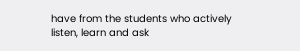have from the students who actively listen, learn and ask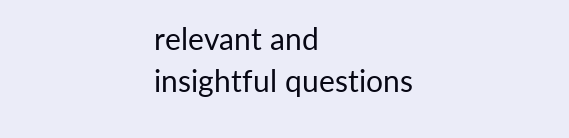relevant and insightful questions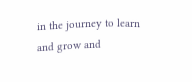in the journey to learn and grow and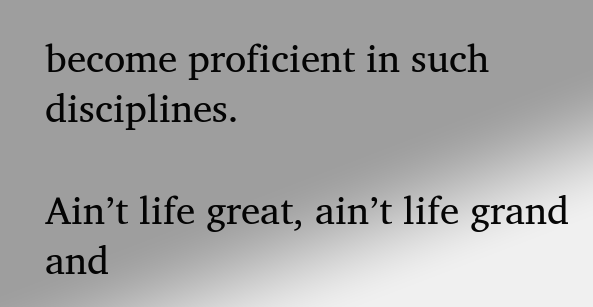become proficient in such disciplines.

Ain’t life great, ain’t life grand and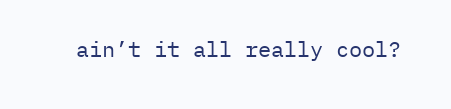ain’t it all really cool?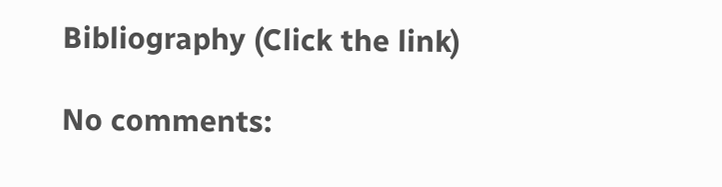Bibliography (Click the link)

No comments: